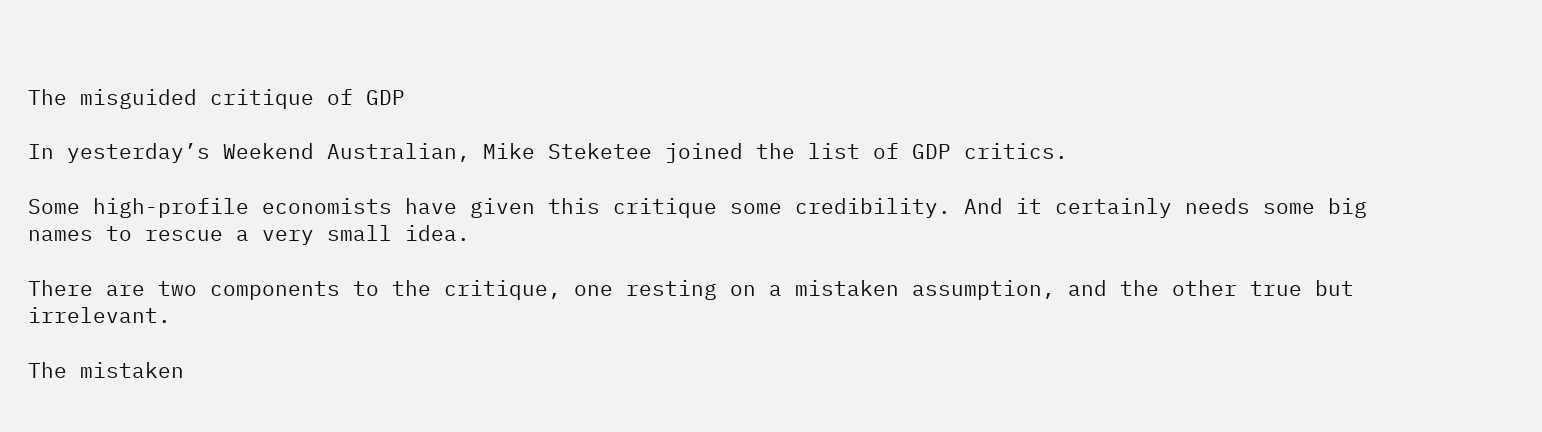The misguided critique of GDP

In yesterday’s Weekend Australian, Mike Steketee joined the list of GDP critics.

Some high-profile economists have given this critique some credibility. And it certainly needs some big names to rescue a very small idea.

There are two components to the critique, one resting on a mistaken assumption, and the other true but irrelevant.

The mistaken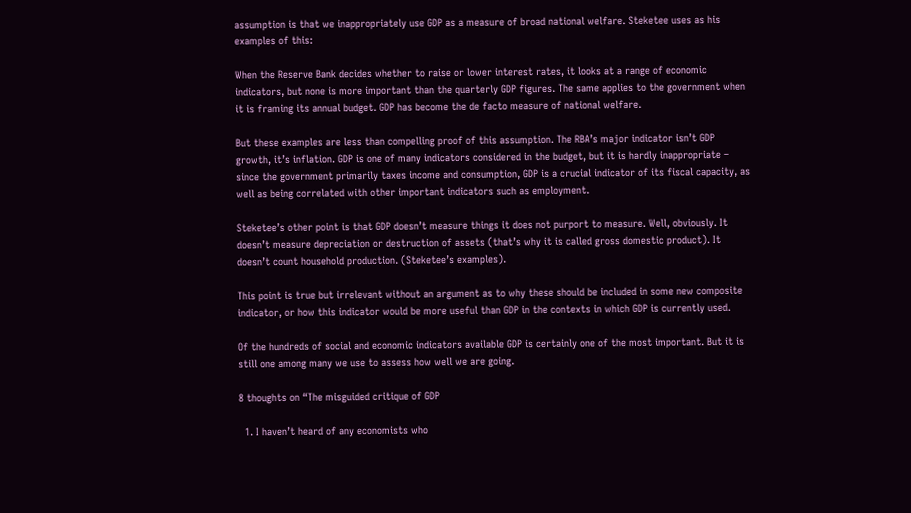assumption is that we inappropriately use GDP as a measure of broad national welfare. Steketee uses as his examples of this:

When the Reserve Bank decides whether to raise or lower interest rates, it looks at a range of economic indicators, but none is more important than the quarterly GDP figures. The same applies to the government when it is framing its annual budget. GDP has become the de facto measure of national welfare.

But these examples are less than compelling proof of this assumption. The RBA’s major indicator isn’t GDP growth, it’s inflation. GDP is one of many indicators considered in the budget, but it is hardly inappropriate – since the government primarily taxes income and consumption, GDP is a crucial indicator of its fiscal capacity, as well as being correlated with other important indicators such as employment.

Steketee’s other point is that GDP doesn’t measure things it does not purport to measure. Well, obviously. It doesn’t measure depreciation or destruction of assets (that’s why it is called gross domestic product). It doesn’t count household production. (Steketee’s examples).

This point is true but irrelevant without an argument as to why these should be included in some new composite indicator, or how this indicator would be more useful than GDP in the contexts in which GDP is currently used.

Of the hundreds of social and economic indicators available GDP is certainly one of the most important. But it is still one among many we use to assess how well we are going.

8 thoughts on “The misguided critique of GDP

  1. I haven’t heard of any economists who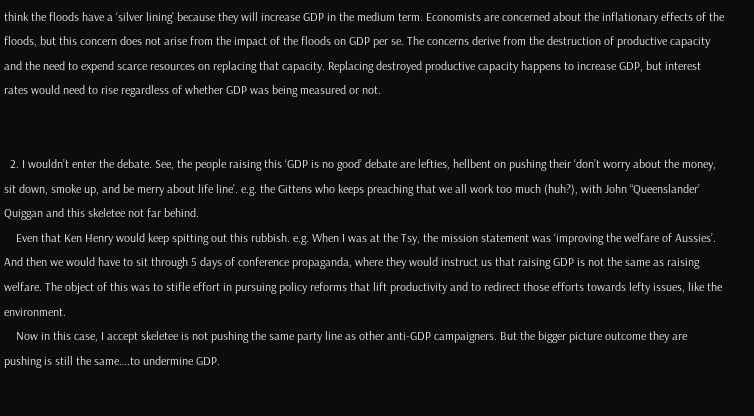think the floods have a ‘silver lining’ because they will increase GDP in the medium term. Economists are concerned about the inflationary effects of the floods, but this concern does not arise from the impact of the floods on GDP per se. The concerns derive from the destruction of productive capacity and the need to expend scarce resources on replacing that capacity. Replacing destroyed productive capacity happens to increase GDP, but interest rates would need to rise regardless of whether GDP was being measured or not.


  2. I wouldn’t enter the debate. See, the people raising this ‘GDP is no good’ debate are lefties, hellbent on pushing their ‘don’t worry about the money, sit down, smoke up, and be merry about life line’. e.g. the Gittens who keeps preaching that we all work too much (huh?), with John “Queenslander’ Quiggan and this skeletee not far behind.
    Even that Ken Henry would keep spitting out this rubbish. e.g. When I was at the Tsy, the mission statement was ‘improving the welfare of Aussies’. And then we would have to sit through 5 days of conference propaganda, where they would instruct us that raising GDP is not the same as raising welfare. The object of this was to stifle effort in pursuing policy reforms that lift productivity and to redirect those efforts towards lefty issues, like the environment.
    Now in this case, I accept skeletee is not pushing the same party line as other anti-GDP campaigners. But the bigger picture outcome they are pushing is still the same….to undermine GDP.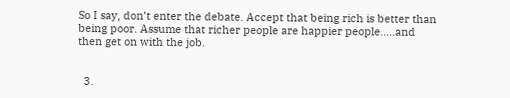So I say, don’t enter the debate. Accept that being rich is better than being poor. Assume that richer people are happier people…..and then get on with the job.


  3.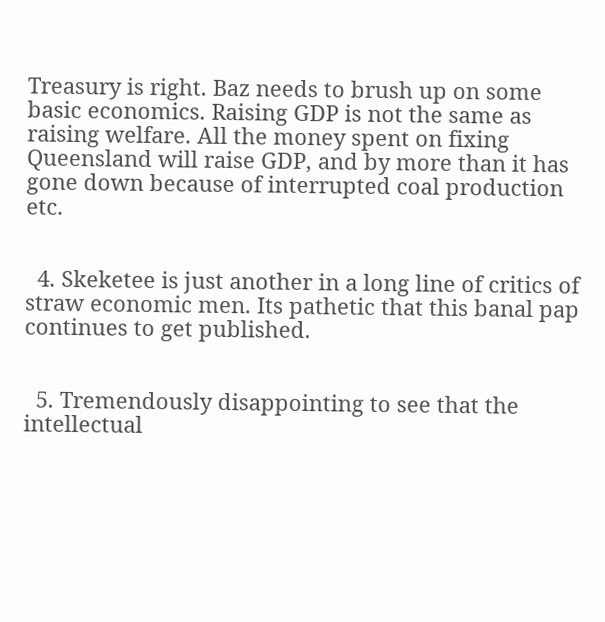Treasury is right. Baz needs to brush up on some basic economics. Raising GDP is not the same as raising welfare. All the money spent on fixing Queensland will raise GDP, and by more than it has gone down because of interrupted coal production etc.


  4. Skeketee is just another in a long line of critics of straw economic men. Its pathetic that this banal pap continues to get published.


  5. Tremendously disappointing to see that the intellectual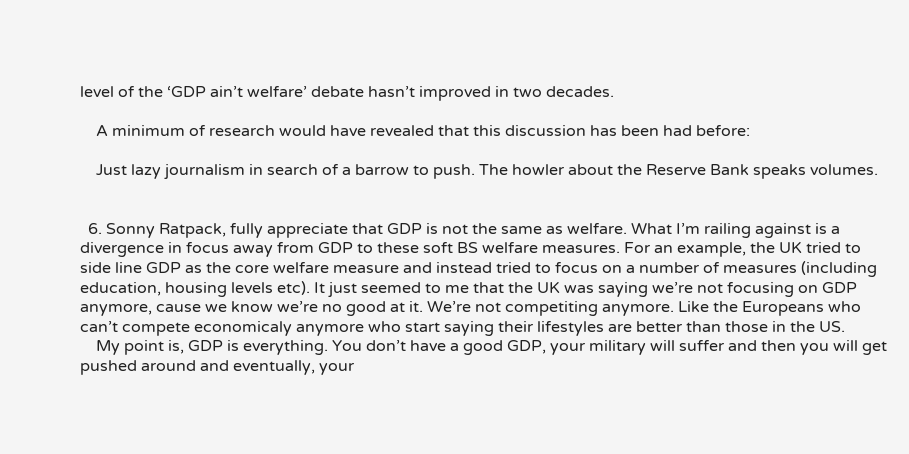level of the ‘GDP ain’t welfare’ debate hasn’t improved in two decades.

    A minimum of research would have revealed that this discussion has been had before:

    Just lazy journalism in search of a barrow to push. The howler about the Reserve Bank speaks volumes.


  6. Sonny Ratpack, fully appreciate that GDP is not the same as welfare. What I’m railing against is a divergence in focus away from GDP to these soft BS welfare measures. For an example, the UK tried to side line GDP as the core welfare measure and instead tried to focus on a number of measures (including education, housing levels etc). It just seemed to me that the UK was saying we’re not focusing on GDP anymore, cause we know we’re no good at it. We’re not competiting anymore. Like the Europeans who can’t compete economicaly anymore who start saying their lifestyles are better than those in the US.
    My point is, GDP is everything. You don’t have a good GDP, your military will suffer and then you will get pushed around and eventually, your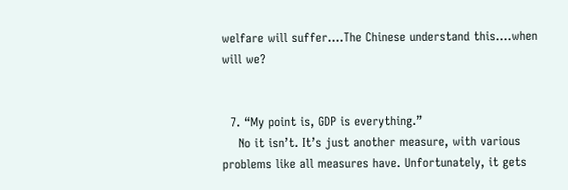welfare will suffer….The Chinese understand this….when will we?


  7. “My point is, GDP is everything.”
    No it isn’t. It’s just another measure, with various problems like all measures have. Unfortunately, it gets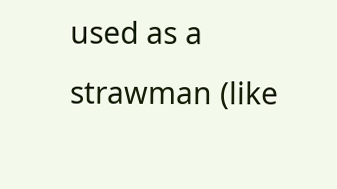used as a strawman (like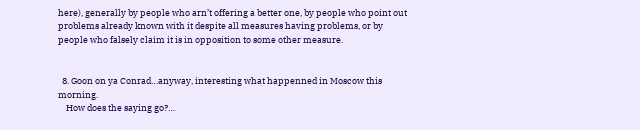here), generally by people who arn’t offering a better one, by people who point out problems already known with it despite all measures having problems, or by people who falsely claim it is in opposition to some other measure.


  8. Goon on ya Conrad…anyway, interesting what happenned in Moscow this morning.
    How does the saying go?…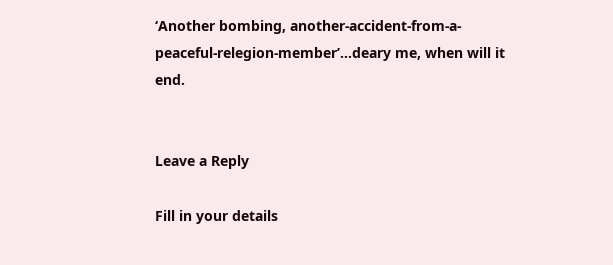‘Another bombing, another-accident-from-a-peaceful-relegion-member’…deary me, when will it end.


Leave a Reply

Fill in your details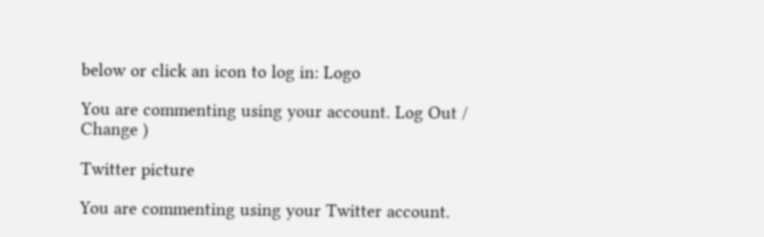below or click an icon to log in: Logo

You are commenting using your account. Log Out /  Change )

Twitter picture

You are commenting using your Twitter account.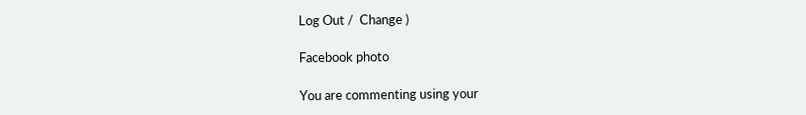Log Out /  Change )

Facebook photo

You are commenting using your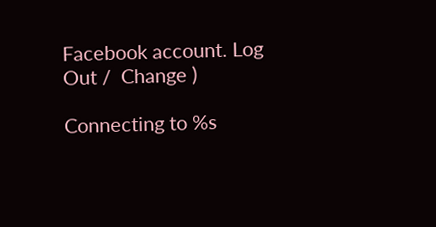Facebook account. Log Out /  Change )

Connecting to %s